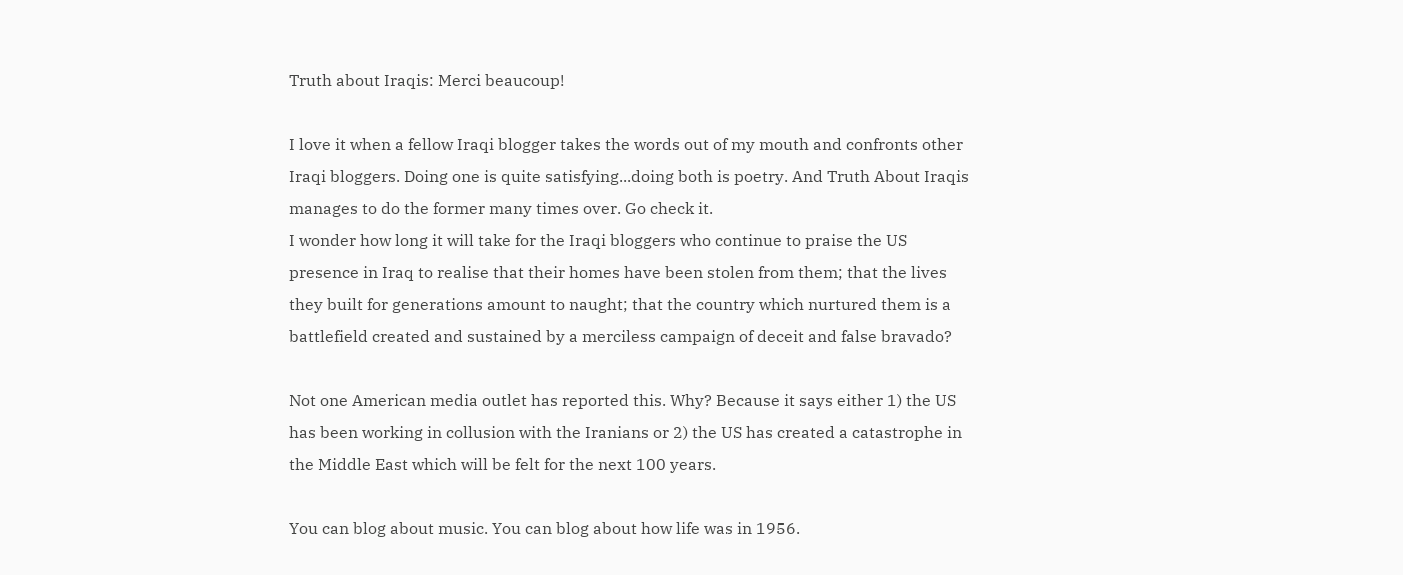Truth about Iraqis: Merci beaucoup!

I love it when a fellow Iraqi blogger takes the words out of my mouth and confronts other Iraqi bloggers. Doing one is quite satisfying...doing both is poetry. And Truth About Iraqis manages to do the former many times over. Go check it.
I wonder how long it will take for the Iraqi bloggers who continue to praise the US presence in Iraq to realise that their homes have been stolen from them; that the lives they built for generations amount to naught; that the country which nurtured them is a battlefield created and sustained by a merciless campaign of deceit and false bravado?

Not one American media outlet has reported this. Why? Because it says either 1) the US has been working in collusion with the Iranians or 2) the US has created a catastrophe in the Middle East which will be felt for the next 100 years.

You can blog about music. You can blog about how life was in 1956.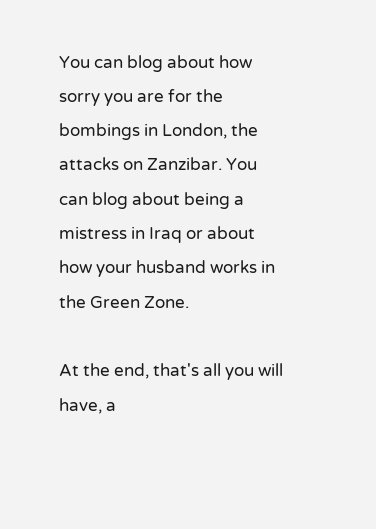You can blog about how sorry you are for the bombings in London, the attacks on Zanzibar. You can blog about being a mistress in Iraq or about how your husband works in the Green Zone.

At the end, that's all you will have, a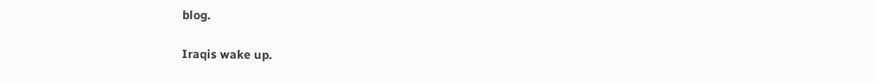blog.

Iraqis wake up.